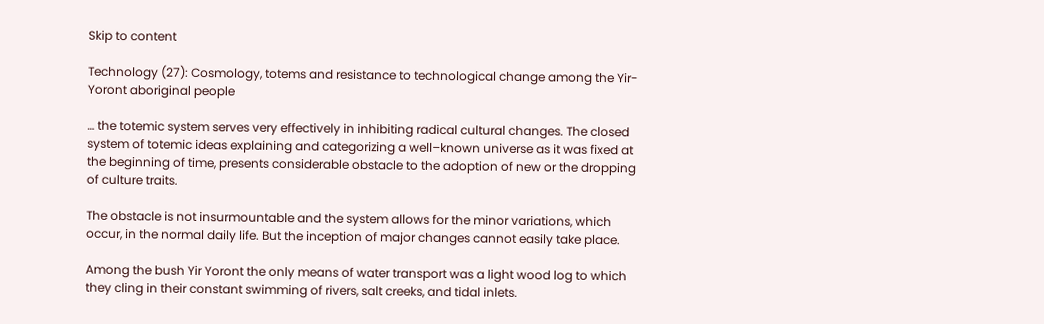Skip to content

Technology (27): Cosmology, totems and resistance to technological change among the Yir-Yoront aboriginal people

… the totemic system serves very effectively in inhibiting radical cultural changes. The closed system of totemic ideas explaining and categorizing a well–known universe as it was fixed at the beginning of time, presents considerable obstacle to the adoption of new or the dropping of culture traits.

The obstacle is not insurmountable and the system allows for the minor variations, which occur, in the normal daily life. But the inception of major changes cannot easily take place.

Among the bush Yir Yoront the only means of water transport was a light wood log to which they cling in their constant swimming of rivers, salt creeks, and tidal inlets.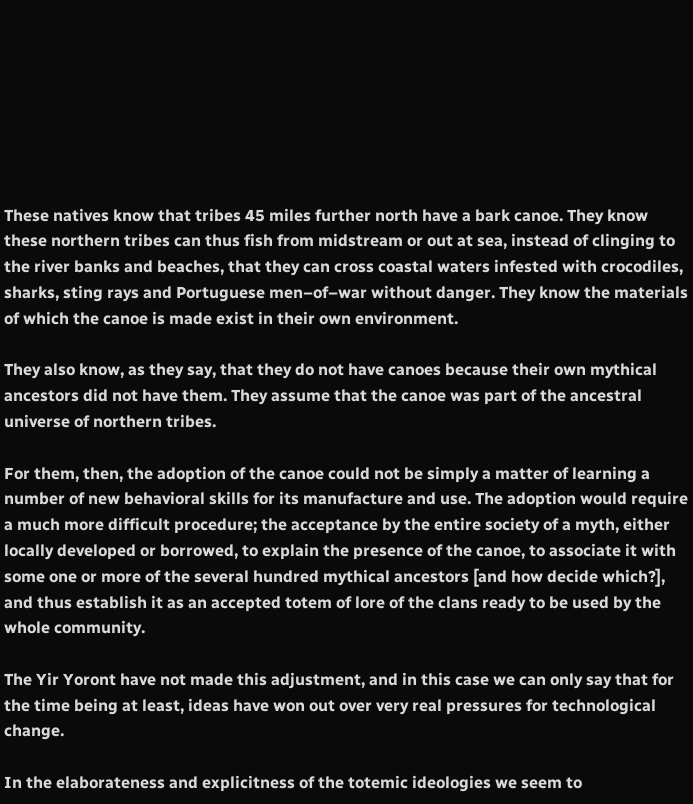These natives know that tribes 45 miles further north have a bark canoe. They know these northern tribes can thus fish from midstream or out at sea, instead of clinging to the river banks and beaches, that they can cross coastal waters infested with crocodiles, sharks, sting rays and Portuguese men–of–war without danger. They know the materials of which the canoe is made exist in their own environment.

They also know, as they say, that they do not have canoes because their own mythical ancestors did not have them. They assume that the canoe was part of the ancestral universe of northern tribes.

For them, then, the adoption of the canoe could not be simply a matter of learning a number of new behavioral skills for its manufacture and use. The adoption would require a much more difficult procedure; the acceptance by the entire society of a myth, either locally developed or borrowed, to explain the presence of the canoe, to associate it with some one or more of the several hundred mythical ancestors [and how decide which?], and thus establish it as an accepted totem of lore of the clans ready to be used by the whole community.

The Yir Yoront have not made this adjustment, and in this case we can only say that for the time being at least, ideas have won out over very real pressures for technological change.

In the elaborateness and explicitness of the totemic ideologies we seem to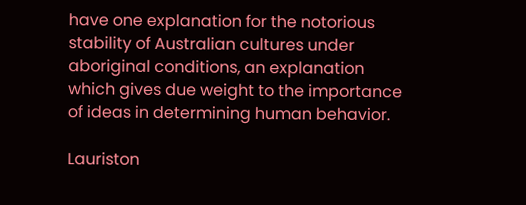have one explanation for the notorious stability of Australian cultures under aboriginal conditions, an explanation which gives due weight to the importance of ideas in determining human behavior.

Lauriston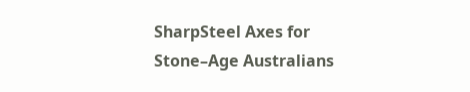SharpSteel Axes for Stone–Age Australians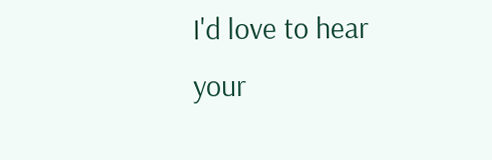I'd love to hear your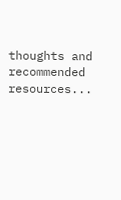thoughts and recommended resources...